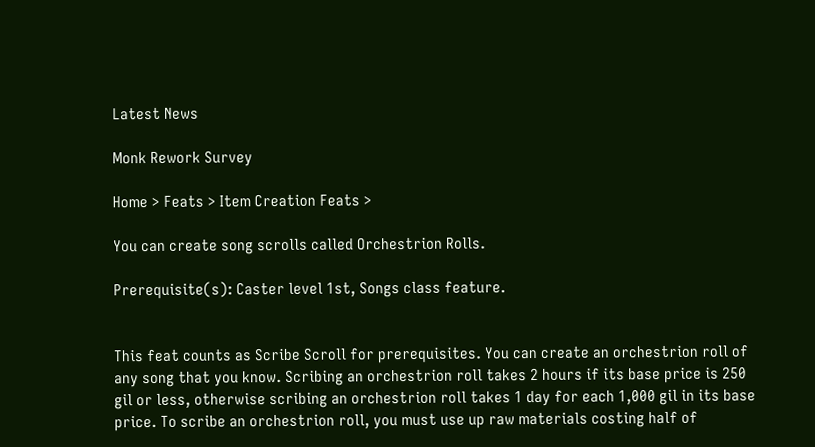Latest News

Monk Rework Survey

Home > Feats > Item Creation Feats >

You can create song scrolls called Orchestrion Rolls.

Prerequisite(s): Caster level 1st, Songs class feature.


This feat counts as Scribe Scroll for prerequisites. You can create an orchestrion roll of any song that you know. Scribing an orchestrion roll takes 2 hours if its base price is 250 gil or less, otherwise scribing an orchestrion roll takes 1 day for each 1,000 gil in its base price. To scribe an orchestrion roll, you must use up raw materials costing half of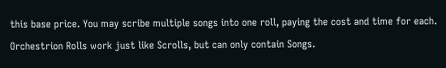this base price. You may scribe multiple songs into one roll, paying the cost and time for each. Orchestrion Rolls work just like Scrolls, but can only contain Songs.